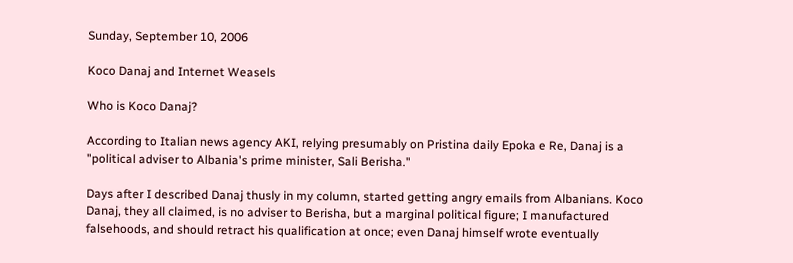Sunday, September 10, 2006

Koco Danaj and Internet Weasels

Who is Koco Danaj?

According to Italian news agency AKI, relying presumably on Pristina daily Epoka e Re, Danaj is a "political adviser to Albania's prime minister, Sali Berisha."

Days after I described Danaj thusly in my column, started getting angry emails from Albanians. Koco Danaj, they all claimed, is no adviser to Berisha, but a marginal political figure; I manufactured falsehoods, and should retract his qualification at once; even Danaj himself wrote eventually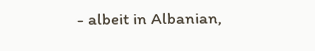- albeit in Albanian,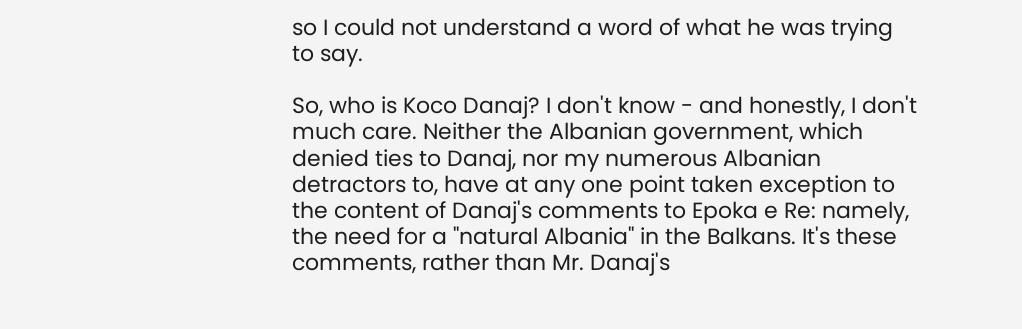so I could not understand a word of what he was trying to say.

So, who is Koco Danaj? I don't know - and honestly, I don't much care. Neither the Albanian government, which denied ties to Danaj, nor my numerous Albanian detractors to, have at any one point taken exception to the content of Danaj's comments to Epoka e Re: namely, the need for a "natural Albania" in the Balkans. It's these comments, rather than Mr. Danaj's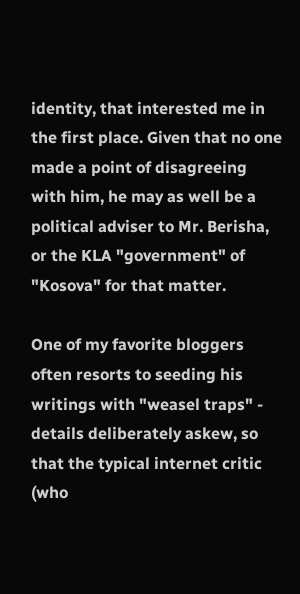identity, that interested me in the first place. Given that no one made a point of disagreeing with him, he may as well be a political adviser to Mr. Berisha, or the KLA "government" of "Kosova" for that matter.

One of my favorite bloggers often resorts to seeding his writings with "weasel traps" - details deliberately askew, so that the typical internet critic (who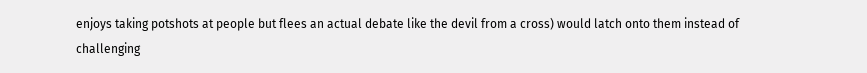enjoys taking potshots at people but flees an actual debate like the devil from a cross) would latch onto them instead of challenging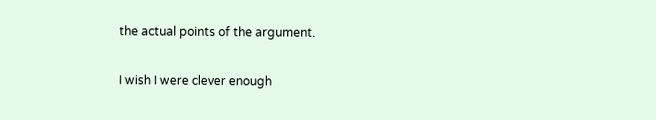the actual points of the argument.

I wish I were clever enough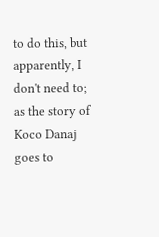to do this, but apparently, I don't need to; as the story of Koco Danaj goes to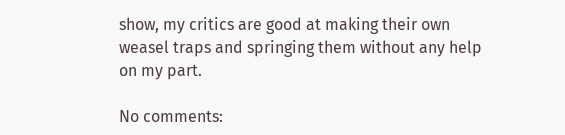show, my critics are good at making their own weasel traps and springing them without any help on my part.

No comments: